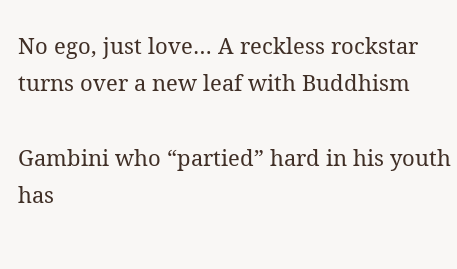No ego, just love… A reckless rockstar turns over a new leaf with Buddhism

Gambini who “partied” hard in his youth has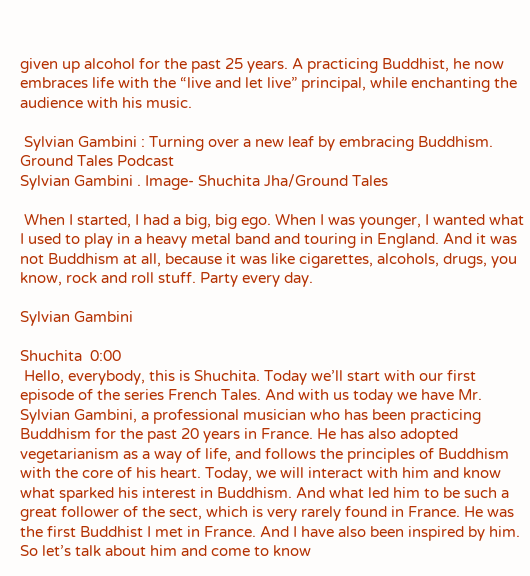given up alcohol for the past 25 years. A practicing Buddhist, he now embraces life with the “live and let live” principal, while enchanting the audience with his music.

 Sylvian Gambini : Turning over a new leaf by embracing Buddhism. Ground Tales Podcast
Sylvian Gambini . Image- Shuchita Jha/Ground Tales

 When I started, I had a big, big ego. When I was younger, I wanted what I used to play in a heavy metal band and touring in England. And it was not Buddhism at all, because it was like cigarettes, alcohols, drugs, you know, rock and roll stuff. Party every day.

Sylvian Gambini

Shuchita  0:00
 Hello, everybody, this is Shuchita. Today we’ll start with our first episode of the series French Tales. And with us today we have Mr. Sylvian Gambini, a professional musician who has been practicing Buddhism for the past 20 years in France. He has also adopted vegetarianism as a way of life, and follows the principles of Buddhism with the core of his heart. Today, we will interact with him and know what sparked his interest in Buddhism. And what led him to be such a great follower of the sect, which is very rarely found in France. He was the first Buddhist I met in France. And I have also been inspired by him. So let’s talk about him and come to know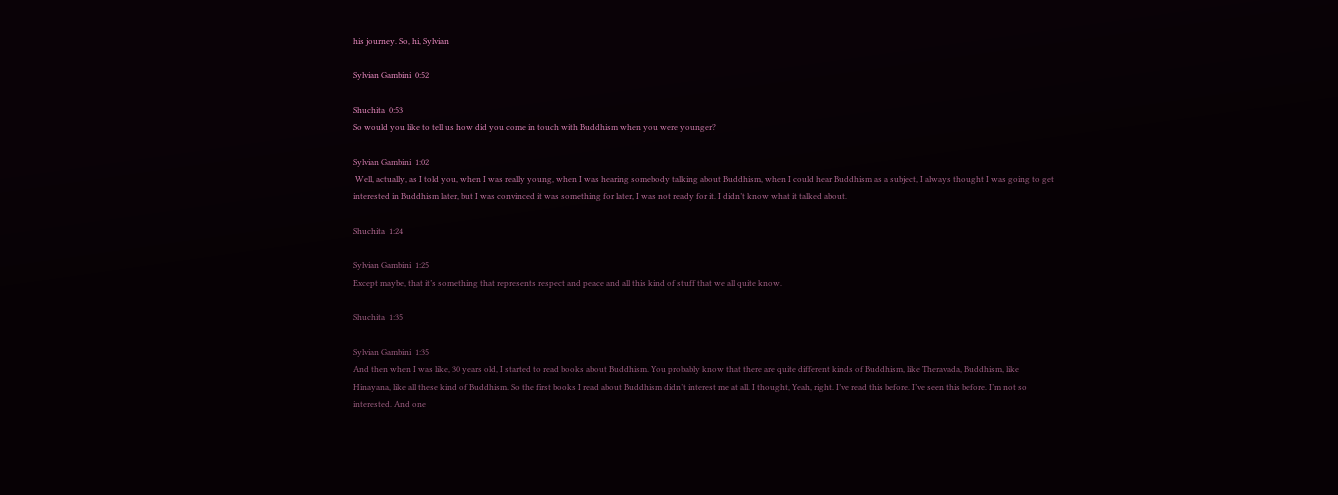his journey. So, hi, Sylvian

Sylvian Gambini  0:52

Shuchita  0:53
So would you like to tell us how did you come in touch with Buddhism when you were younger?

Sylvian Gambini  1:02
 Well, actually, as I told you, when I was really young, when I was hearing somebody talking about Buddhism, when I could hear Buddhism as a subject, I always thought I was going to get interested in Buddhism later, but I was convinced it was something for later, I was not ready for it. I didn’t know what it talked about.

Shuchita  1:24

Sylvian Gambini  1:25
Except maybe, that it’s something that represents respect and peace and all this kind of stuff that we all quite know.

Shuchita  1:35

Sylvian Gambini  1:35
And then when I was like, 30 years old, I started to read books about Buddhism. You probably know that there are quite different kinds of Buddhism, like Theravada, Buddhism, like Hinayana, like all these kind of Buddhism. So the first books I read about Buddhism didn’t interest me at all. I thought, Yeah, right. I’ve read this before. I’ve seen this before. I’m not so interested. And one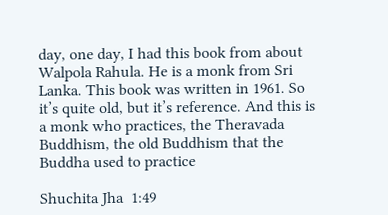day, one day, I had this book from about Walpola Rahula. He is a monk from Sri Lanka. This book was written in 1961. So it’s quite old, but it’s reference. And this is a monk who practices, the Theravada Buddhism, the old Buddhism that the Buddha used to practice

Shuchita Jha  1:49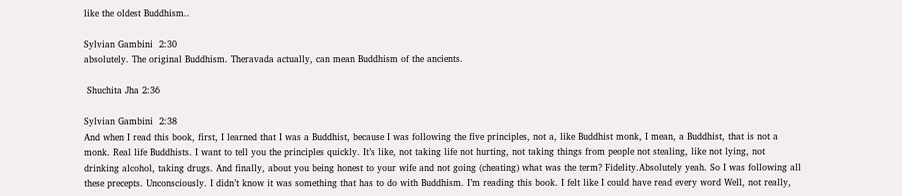like the oldest Buddhism..

Sylvian Gambini  2:30
absolutely. The original Buddhism. Theravada actually, can mean Buddhism of the ancients.

 Shuchita Jha 2:36

Sylvian Gambini  2:38
And when I read this book, first, I learned that I was a Buddhist, because I was following the five principles, not a, like Buddhist monk, I mean, a Buddhist, that is not a monk. Real life Buddhists. I want to tell you the principles quickly. It’s like, not taking life not hurting, not taking things from people not stealing, like not lying, not drinking alcohol, taking drugs. And finally, about you being honest to your wife and not going (cheating) what was the term? Fidelity.Absolutely yeah. So I was following all these precepts. Unconsciously. I didn’t know it was something that has to do with Buddhism. I’m reading this book. I felt like I could have read every word Well, not really,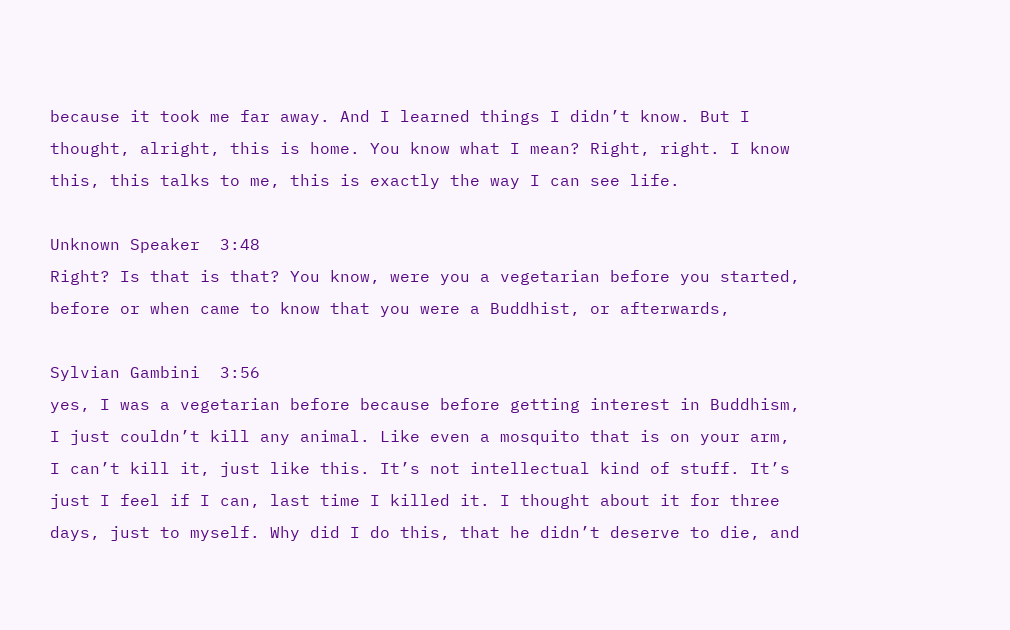because it took me far away. And I learned things I didn’t know. But I thought, alright, this is home. You know what I mean? Right, right. I know this, this talks to me, this is exactly the way I can see life.

Unknown Speaker  3:48
Right? Is that is that? You know, were you a vegetarian before you started, before or when came to know that you were a Buddhist, or afterwards,

Sylvian Gambini  3:56
yes, I was a vegetarian before because before getting interest in Buddhism, I just couldn’t kill any animal. Like even a mosquito that is on your arm, I can’t kill it, just like this. It’s not intellectual kind of stuff. It’s just I feel if I can, last time I killed it. I thought about it for three days, just to myself. Why did I do this, that he didn’t deserve to die, and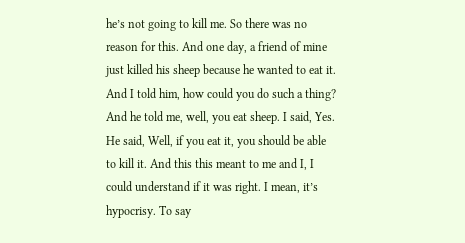he’s not going to kill me. So there was no reason for this. And one day, a friend of mine just killed his sheep because he wanted to eat it. And I told him, how could you do such a thing? And he told me, well, you eat sheep. I said, Yes. He said, Well, if you eat it, you should be able to kill it. And this this meant to me and I, I could understand if it was right. I mean, it’s hypocrisy. To say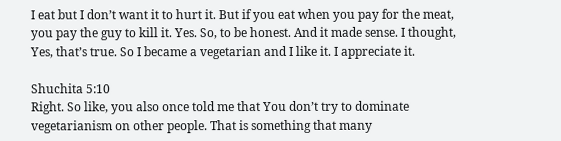I eat but I don’t want it to hurt it. But if you eat when you pay for the meat, you pay the guy to kill it. Yes. So, to be honest. And it made sense. I thought, Yes, that’s true. So I became a vegetarian and I like it. I appreciate it.

Shuchita 5:10
Right. So like, you also once told me that You don’t try to dominate vegetarianism on other people. That is something that many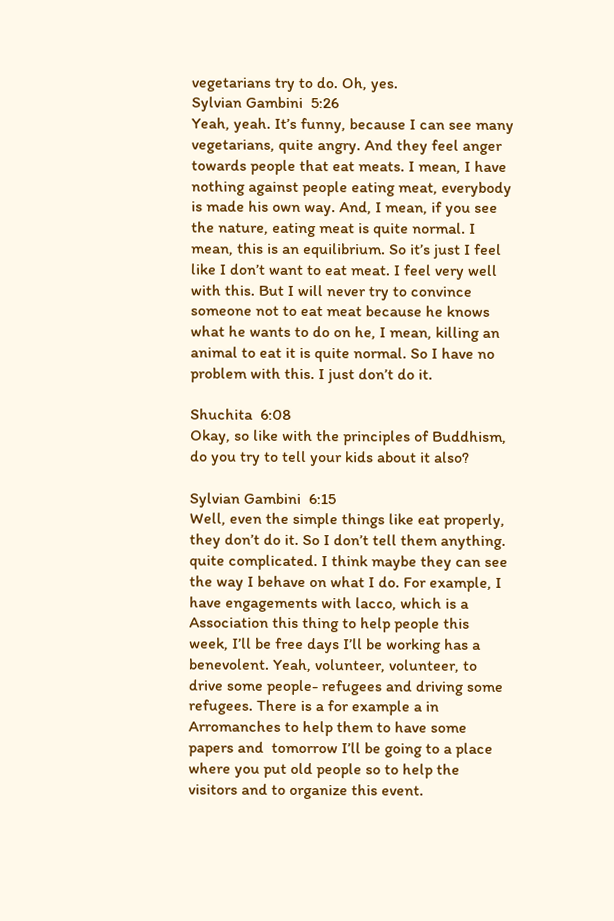vegetarians try to do. Oh, yes.
Sylvian Gambini  5:26
Yeah, yeah. It’s funny, because I can see many vegetarians, quite angry. And they feel anger towards people that eat meats. I mean, I have nothing against people eating meat, everybody is made his own way. And, I mean, if you see the nature, eating meat is quite normal. I mean, this is an equilibrium. So it’s just I feel like I don’t want to eat meat. I feel very well with this. But I will never try to convince someone not to eat meat because he knows what he wants to do on he, I mean, killing an animal to eat it is quite normal. So I have no problem with this. I just don’t do it.

Shuchita  6:08
Okay, so like with the principles of Buddhism, do you try to tell your kids about it also?

Sylvian Gambini  6:15
Well, even the simple things like eat properly, they don’t do it. So I don’t tell them anything. quite complicated. I think maybe they can see the way I behave on what I do. For example, I have engagements with lacco, which is a Association this thing to help people this week, I’ll be free days I’ll be working has a benevolent. Yeah, volunteer, volunteer, to drive some people- refugees and driving some refugees. There is a for example a in Arromanches to help them to have some papers and  tomorrow I’ll be going to a place where you put old people so to help the visitors and to organize this event.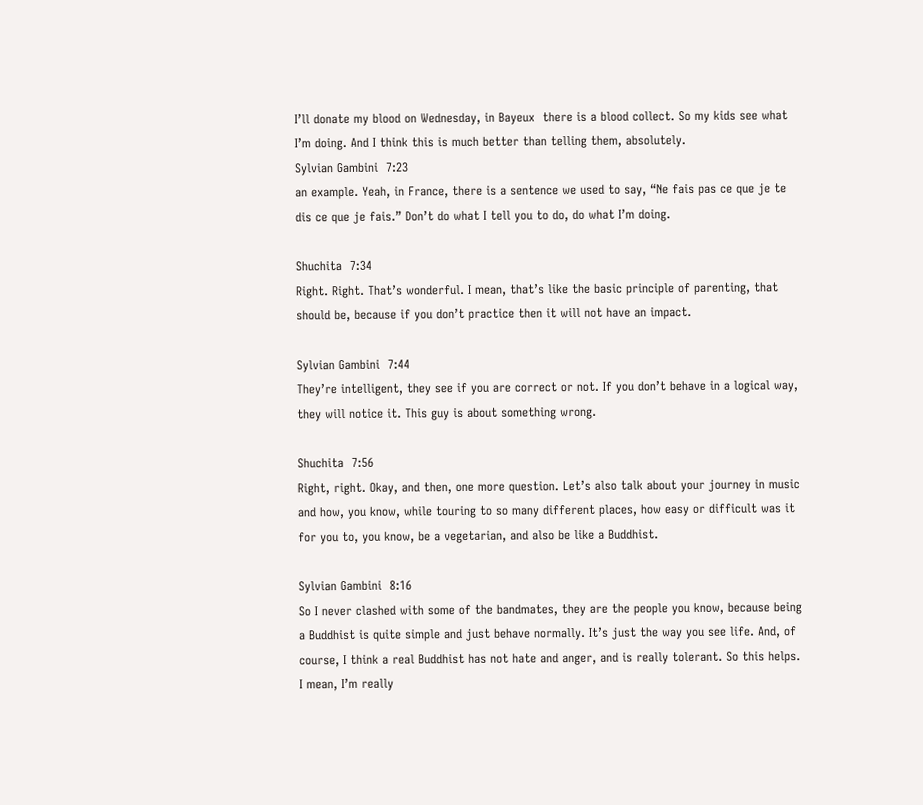I’ll donate my blood on Wednesday, in Bayeux  there is a blood collect. So my kids see what I’m doing. And I think this is much better than telling them, absolutely.
Sylvian Gambini  7:23
an example. Yeah, in France, there is a sentence we used to say, “Ne fais pas ce que je te dis ce que je fais.” Don’t do what I tell you to do, do what I’m doing.

Shuchita  7:34
Right. Right. That’s wonderful. I mean, that’s like the basic principle of parenting, that should be, because if you don’t practice then it will not have an impact.

Sylvian Gambini  7:44
They’re intelligent, they see if you are correct or not. If you don’t behave in a logical way, they will notice it. This guy is about something wrong.

Shuchita  7:56
Right, right. Okay, and then, one more question. Let’s also talk about your journey in music and how, you know, while touring to so many different places, how easy or difficult was it for you to, you know, be a vegetarian, and also be like a Buddhist.

Sylvian Gambini  8:16
So I never clashed with some of the bandmates, they are the people you know, because being a Buddhist is quite simple and just behave normally. It’s just the way you see life. And, of course, I think a real Buddhist has not hate and anger, and is really tolerant. So this helps. I mean, I’m really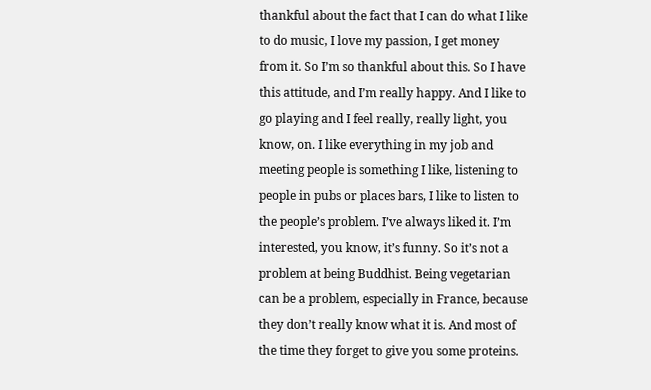thankful about the fact that I can do what I like to do music, I love my passion, I get money from it. So I’m so thankful about this. So I have this attitude, and I’m really happy. And I like to go playing and I feel really, really light, you know, on. I like everything in my job and meeting people is something I like, listening to people in pubs or places bars, I like to listen to the people’s problem. I’ve always liked it. I’m interested, you know, it’s funny. So it’s not a problem at being Buddhist. Being vegetarian can be a problem, especially in France, because they don’t really know what it is. And most of the time they forget to give you some proteins.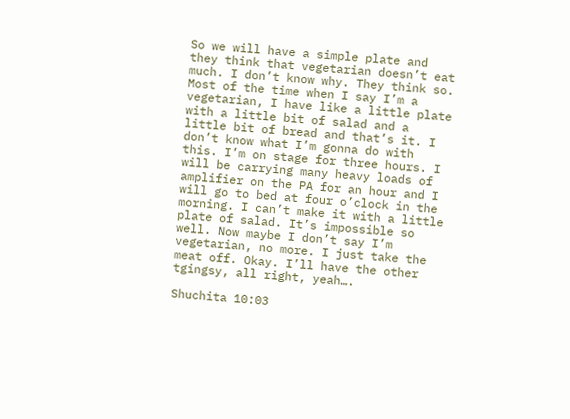So we will have a simple plate and they think that vegetarian doesn’t eat much. I don’t know why. They think so. Most of the time when I say I’m a vegetarian, I have like a little plate with a little bit of salad and a little bit of bread and that’s it. I don’t know what I’m gonna do with this. I’m on stage for three hours. I will be carrying many heavy loads of amplifier on the PA for an hour and I will go to bed at four o’clock in the morning. I can’t make it with a little plate of salad. It’s impossible so well. Now maybe I don’t say I’m vegetarian, no more. I just take the meat off. Okay. I’ll have the other tgingsy, all right, yeah….

Shuchita 10:03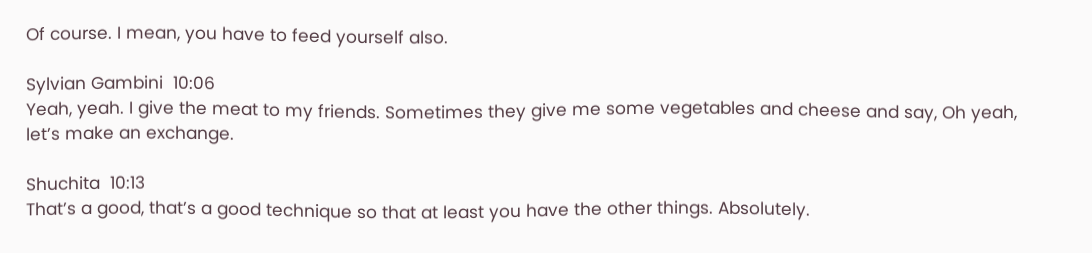Of course. I mean, you have to feed yourself also.

Sylvian Gambini  10:06
Yeah, yeah. I give the meat to my friends. Sometimes they give me some vegetables and cheese and say, Oh yeah, let’s make an exchange.

Shuchita  10:13
That’s a good, that’s a good technique so that at least you have the other things. Absolutely.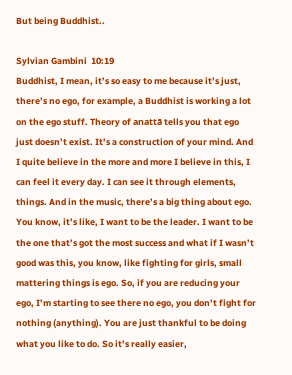But being Buddhist..

Sylvian Gambini  10:19
Buddhist, I mean, it’s so easy to me because it’s just, there’s no ego, for example, a Buddhist is working a lot on the ego stuff. Theory of anattā tells you that ego just doesn’t exist. It’s a construction of your mind. And I quite believe in the more and more I believe in this, I can feel it every day. I can see it through elements, things. And in the music, there’s a big thing about ego. You know, it’s like, I want to be the leader. I want to be the one that’s got the most success and what if I wasn’t good was this, you know, like fighting for girls, small mattering things is ego. So, if you are reducing your ego, I’m starting to see there no ego, you don’t fight for nothing (anything). You are just thankful to be doing what you like to do. So it’s really easier,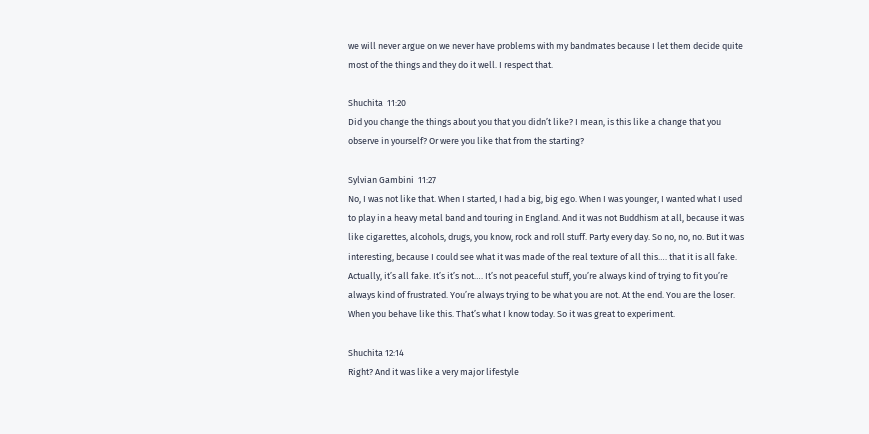we will never argue on we never have problems with my bandmates because I let them decide quite most of the things and they do it well. I respect that.

Shuchita  11:20
Did you change the things about you that you didn’t like? I mean, is this like a change that you observe in yourself? Or were you like that from the starting?

Sylvian Gambini  11:27
No, I was not like that. When I started, I had a big, big ego. When I was younger, I wanted what I used to play in a heavy metal band and touring in England. And it was not Buddhism at all, because it was like cigarettes, alcohols, drugs, you know, rock and roll stuff. Party every day. So no, no, no. But it was interesting, because I could see what it was made of the real texture of all this…. that it is all fake. Actually, it’s all fake. It’s it’s not…. It’s not peaceful stuff, you’re always kind of trying to fit you’re always kind of frustrated. You’re always trying to be what you are not. At the end. You are the loser. When you behave like this. That’s what I know today. So it was great to experiment.

Shuchita 12:14
Right? And it was like a very major lifestyle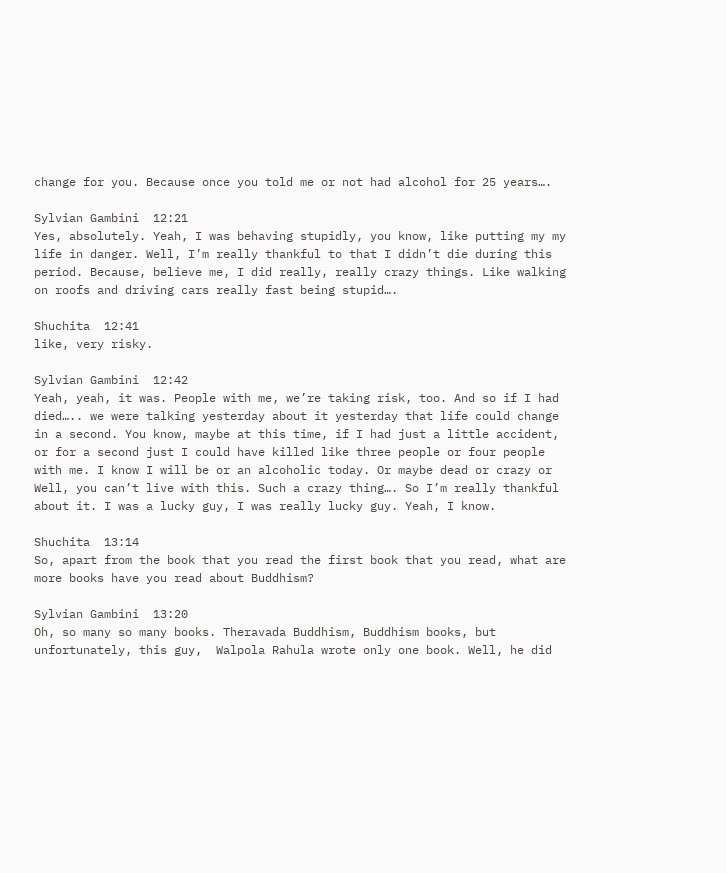change for you. Because once you told me or not had alcohol for 25 years….

Sylvian Gambini  12:21
Yes, absolutely. Yeah, I was behaving stupidly, you know, like putting my my life in danger. Well, I’m really thankful to that I didn’t die during this period. Because, believe me, I did really, really crazy things. Like walking on roofs and driving cars really fast being stupid….

Shuchita  12:41
like, very risky.

Sylvian Gambini  12:42
Yeah, yeah, it was. People with me, we’re taking risk, too. And so if I had died….. we were talking yesterday about it yesterday that life could change in a second. You know, maybe at this time, if I had just a little accident, or for a second just I could have killed like three people or four people with me. I know I will be or an alcoholic today. Or maybe dead or crazy or Well, you can’t live with this. Such a crazy thing…. So I’m really thankful about it. I was a lucky guy, I was really lucky guy. Yeah, I know.

Shuchita  13:14
So, apart from the book that you read the first book that you read, what are more books have you read about Buddhism?

Sylvian Gambini  13:20
Oh, so many so many books. Theravada Buddhism, Buddhism books, but unfortunately, this guy,  Walpola Rahula wrote only one book. Well, he did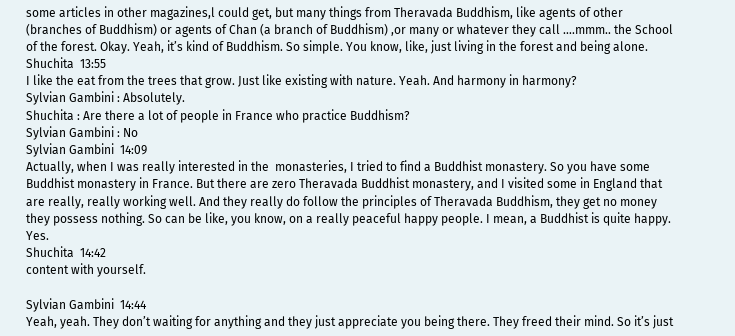some articles in other magazines,l could get, but many things from Theravada Buddhism, like agents of other (branches of Buddhism) or agents of Chan (a branch of Buddhism) ,or many or whatever they call ….mmm.. the School of the forest. Okay. Yeah, it’s kind of Buddhism. So simple. You know, like, just living in the forest and being alone.
Shuchita  13:55
I like the eat from the trees that grow. Just like existing with nature. Yeah. And harmony in harmony?
Sylvian Gambini : Absolutely.
Shuchita : Are there a lot of people in France who practice Buddhism?
Sylvian Gambini : No
Sylvian Gambini  14:09
Actually, when I was really interested in the  monasteries, I tried to find a Buddhist monastery. So you have some Buddhist monastery in France. But there are zero Theravada Buddhist monastery, and I visited some in England that are really, really working well. And they really do follow the principles of Theravada Buddhism, they get no money they possess nothing. So can be like, you know, on a really peaceful happy people. I mean, a Buddhist is quite happy. Yes.
Shuchita  14:42
content with yourself.

Sylvian Gambini  14:44
Yeah, yeah. They don’t waiting for anything and they just appreciate you being there. They freed their mind. So it’s just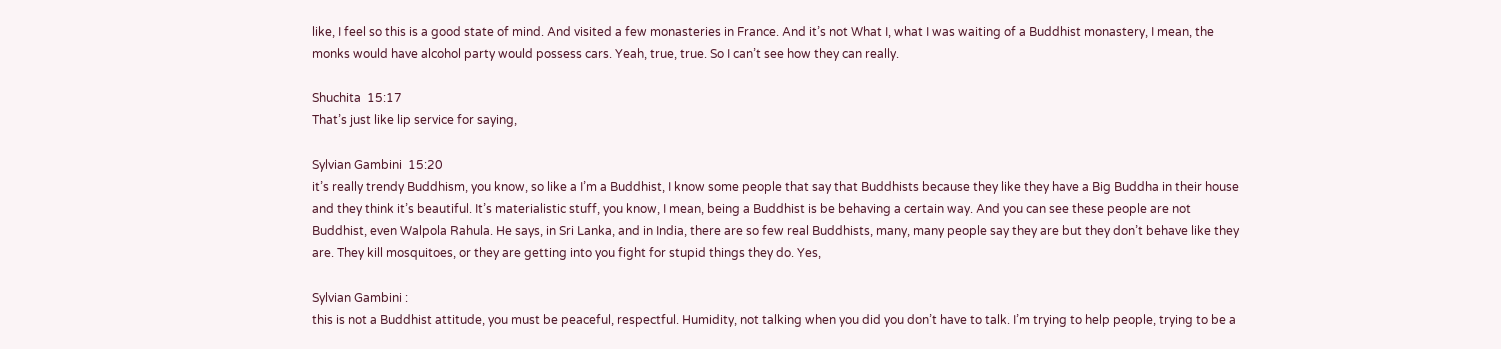like, I feel so this is a good state of mind. And visited a few monasteries in France. And it’s not What I, what I was waiting of a Buddhist monastery, I mean, the monks would have alcohol party would possess cars. Yeah, true, true. So I can’t see how they can really.

Shuchita  15:17
That’s just like lip service for saying,

Sylvian Gambini  15:20
it’s really trendy Buddhism, you know, so like a I’m a Buddhist, I know some people that say that Buddhists because they like they have a Big Buddha in their house and they think it’s beautiful. It’s materialistic stuff, you know, I mean, being a Buddhist is be behaving a certain way. And you can see these people are not Buddhist, even Walpola Rahula. He says, in Sri Lanka, and in India, there are so few real Buddhists, many, many people say they are but they don’t behave like they are. They kill mosquitoes, or they are getting into you fight for stupid things they do. Yes,

Sylvian Gambini :
this is not a Buddhist attitude, you must be peaceful, respectful. Humidity, not talking when you did you don’t have to talk. I’m trying to help people, trying to be a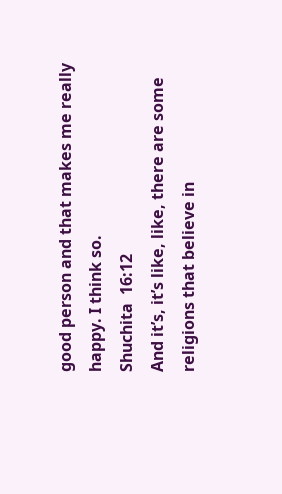good person and that makes me really happy. I think so.
Shuchita  16:12
And it’s, it’s like, like, there are some religions that believe in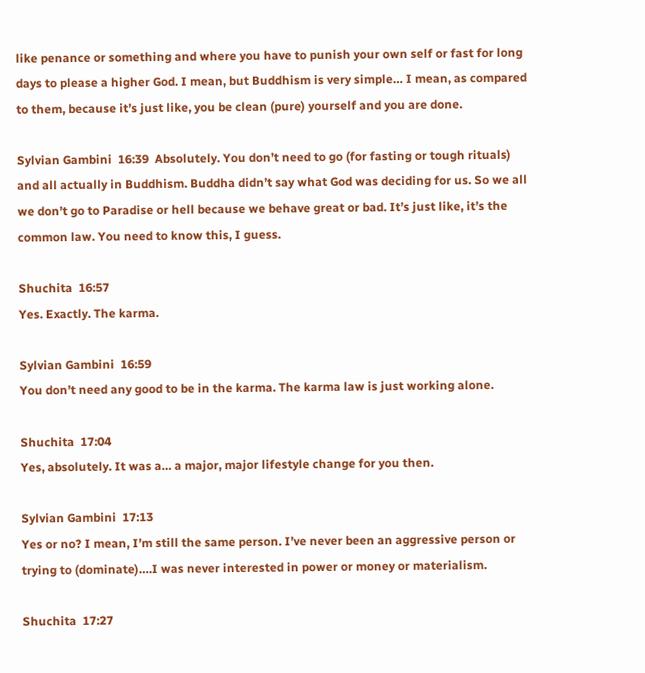like penance or something and where you have to punish your own self or fast for long days to please a higher God. I mean, but Buddhism is very simple… I mean, as compared to them, because it’s just like, you be clean (pure) yourself and you are done.

Sylvian Gambini  16:39  Absolutely. You don’t need to go (for fasting or tough rituals) and all actually in Buddhism. Buddha didn’t say what God was deciding for us. So we all we don’t go to Paradise or hell because we behave great or bad. It’s just like, it’s the common law. You need to know this, I guess.

Shuchita  16:57
Yes. Exactly. The karma.

Sylvian Gambini  16:59
You don’t need any good to be in the karma. The karma law is just working alone.

Shuchita  17:04
Yes, absolutely. It was a… a major, major lifestyle change for you then.

Sylvian Gambini  17:13
Yes or no? I mean, I’m still the same person. I’ve never been an aggressive person or trying to (dominate)….I was never interested in power or money or materialism.

Shuchita  17:27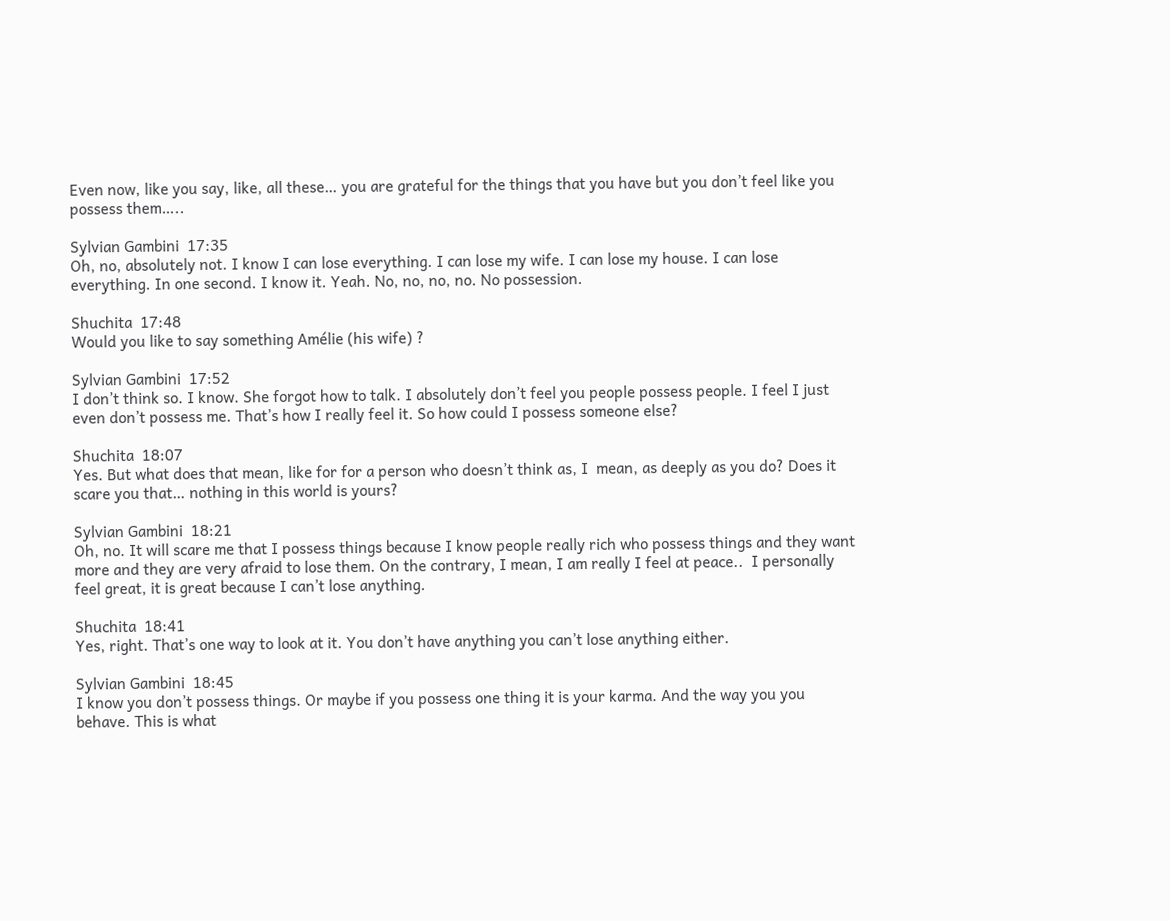Even now, like you say, like, all these… you are grateful for the things that you have but you don’t feel like you possess them…..

Sylvian Gambini  17:35
Oh, no, absolutely not. I know I can lose everything. I can lose my wife. I can lose my house. I can lose everything. In one second. I know it. Yeah. No, no, no, no. No possession.

Shuchita  17:48
Would you like to say something Amélie (his wife) ?

Sylvian Gambini  17:52
I don’t think so. I know. She forgot how to talk. I absolutely don’t feel you people possess people. I feel I just even don’t possess me. That’s how I really feel it. So how could I possess someone else?

Shuchita  18:07
Yes. But what does that mean, like for for a person who doesn’t think as, I  mean, as deeply as you do? Does it scare you that… nothing in this world is yours?

Sylvian Gambini  18:21
Oh, no. It will scare me that I possess things because I know people really rich who possess things and they want more and they are very afraid to lose them. On the contrary, I mean, I am really I feel at peace..  I personally feel great, it is great because I can’t lose anything.

Shuchita  18:41
Yes, right. That’s one way to look at it. You don’t have anything you can’t lose anything either.

Sylvian Gambini  18:45
I know you don’t possess things. Or maybe if you possess one thing it is your karma. And the way you you behave. This is what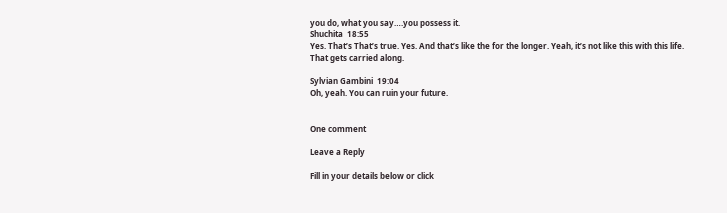you do, what you say….you possess it.
Shuchita  18:55
Yes. That’s That’s true. Yes. And that’s like the for the longer. Yeah, it’s not like this with this life. That gets carried along.

Sylvian Gambini  19:04
Oh, yeah. You can ruin your future.


One comment

Leave a Reply

Fill in your details below or click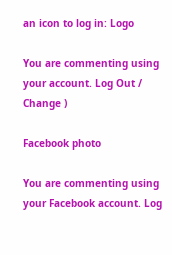an icon to log in: Logo

You are commenting using your account. Log Out /  Change )

Facebook photo

You are commenting using your Facebook account. Log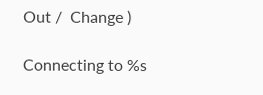Out /  Change )

Connecting to %s